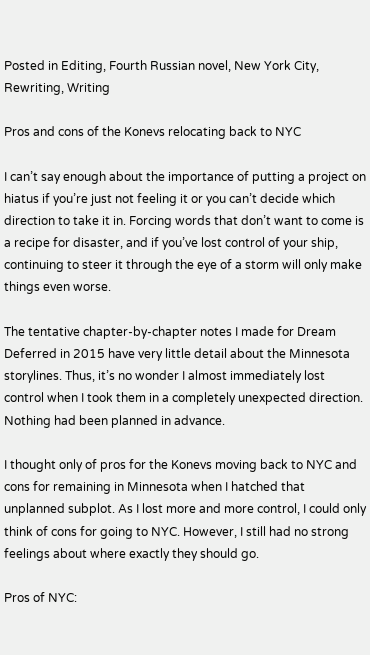Posted in Editing, Fourth Russian novel, New York City, Rewriting, Writing

Pros and cons of the Konevs relocating back to NYC

I can’t say enough about the importance of putting a project on hiatus if you’re just not feeling it or you can’t decide which direction to take it in. Forcing words that don’t want to come is a recipe for disaster, and if you’ve lost control of your ship, continuing to steer it through the eye of a storm will only make things even worse.

The tentative chapter-by-chapter notes I made for Dream Deferred in 2015 have very little detail about the Minnesota storylines. Thus, it’s no wonder I almost immediately lost control when I took them in a completely unexpected direction. Nothing had been planned in advance.

I thought only of pros for the Konevs moving back to NYC and cons for remaining in Minnesota when I hatched that unplanned subplot. As I lost more and more control, I could only think of cons for going to NYC. However, I still had no strong feelings about where exactly they should go.

Pros of NYC: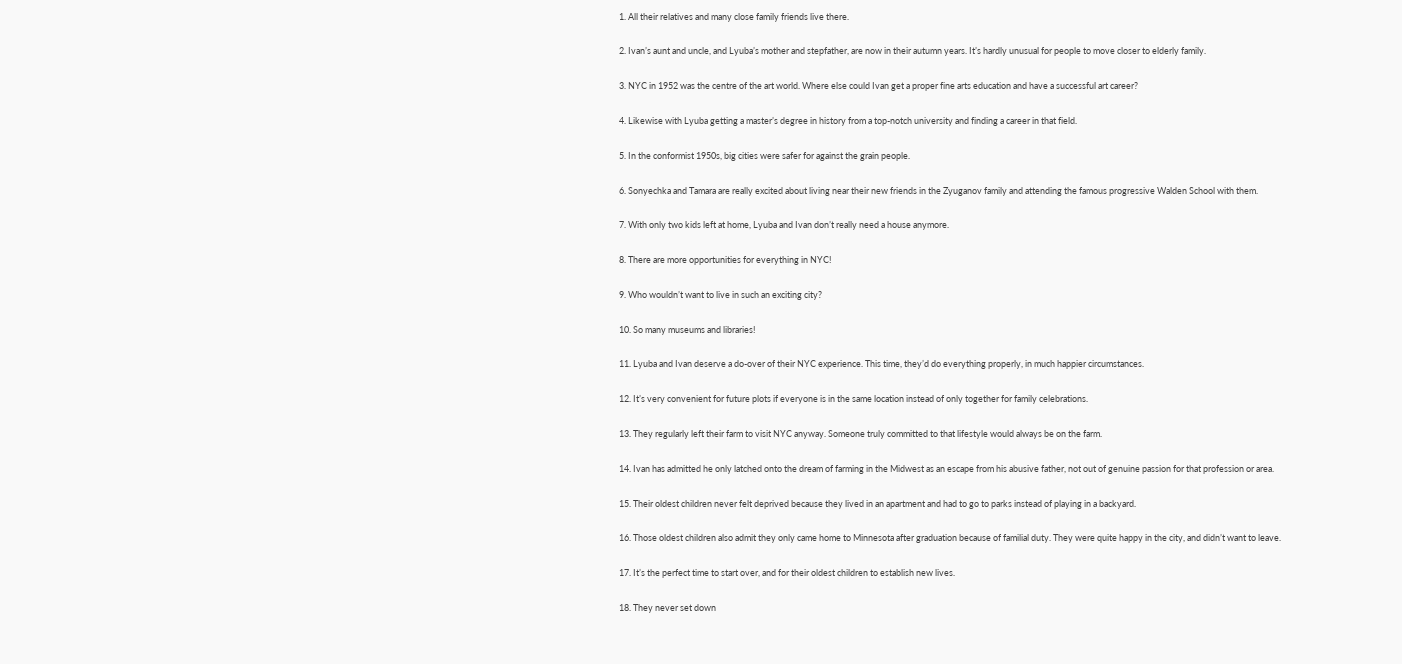1. All their relatives and many close family friends live there.

2. Ivan’s aunt and uncle, and Lyuba’s mother and stepfather, are now in their autumn years. It’s hardly unusual for people to move closer to elderly family.

3. NYC in 1952 was the centre of the art world. Where else could Ivan get a proper fine arts education and have a successful art career?

4. Likewise with Lyuba getting a master’s degree in history from a top-notch university and finding a career in that field.

5. In the conformist 1950s, big cities were safer for against the grain people.

6. Sonyechka and Tamara are really excited about living near their new friends in the Zyuganov family and attending the famous progressive Walden School with them.

7. With only two kids left at home, Lyuba and Ivan don’t really need a house anymore.

8. There are more opportunities for everything in NYC!

9. Who wouldn’t want to live in such an exciting city?

10. So many museums and libraries!

11. Lyuba and Ivan deserve a do-over of their NYC experience. This time, they’d do everything properly, in much happier circumstances.

12. It’s very convenient for future plots if everyone is in the same location instead of only together for family celebrations.

13. They regularly left their farm to visit NYC anyway. Someone truly committed to that lifestyle would always be on the farm.

14. Ivan has admitted he only latched onto the dream of farming in the Midwest as an escape from his abusive father, not out of genuine passion for that profession or area.

15. Their oldest children never felt deprived because they lived in an apartment and had to go to parks instead of playing in a backyard.

16. Those oldest children also admit they only came home to Minnesota after graduation because of familial duty. They were quite happy in the city, and didn’t want to leave.

17. It’s the perfect time to start over, and for their oldest children to establish new lives.

18. They never set down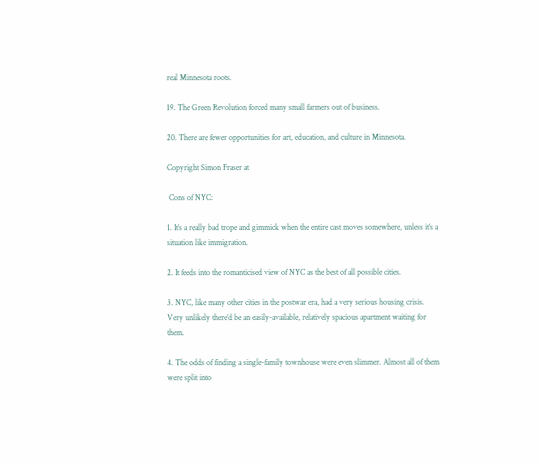real Minnesota roots.

19. The Green Revolution forced many small farmers out of business.

20. There are fewer opportunities for art, education, and culture in Minnesota.

Copyright Simon Fraser at

 Cons of NYC:

1. It’s a really bad trope and gimmick when the entire cast moves somewhere, unless it’s a situation like immigration.

2. It feeds into the romanticised view of NYC as the best of all possible cities.

3. NYC, like many other cities in the postwar era, had a very serious housing crisis. Very unlikely there’d be an easily-available, relatively spacious apartment waiting for them.

4. The odds of finding a single-family townhouse were even slimmer. Almost all of them were split into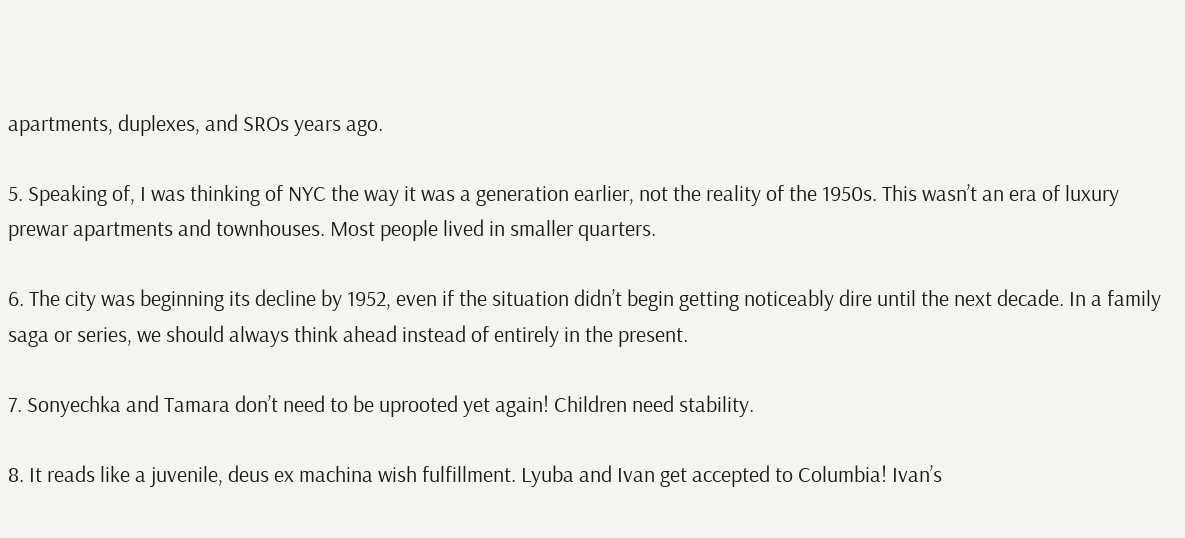apartments, duplexes, and SROs years ago.

5. Speaking of, I was thinking of NYC the way it was a generation earlier, not the reality of the 1950s. This wasn’t an era of luxury prewar apartments and townhouses. Most people lived in smaller quarters.

6. The city was beginning its decline by 1952, even if the situation didn’t begin getting noticeably dire until the next decade. In a family saga or series, we should always think ahead instead of entirely in the present.

7. Sonyechka and Tamara don’t need to be uprooted yet again! Children need stability.

8. It reads like a juvenile, deus ex machina wish fulfillment. Lyuba and Ivan get accepted to Columbia! Ivan’s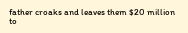father croaks and leaves them $20 million to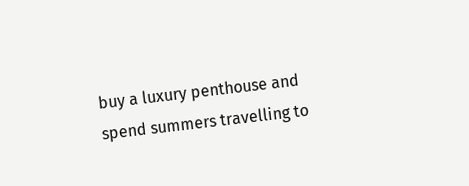buy a luxury penthouse and spend summers travelling to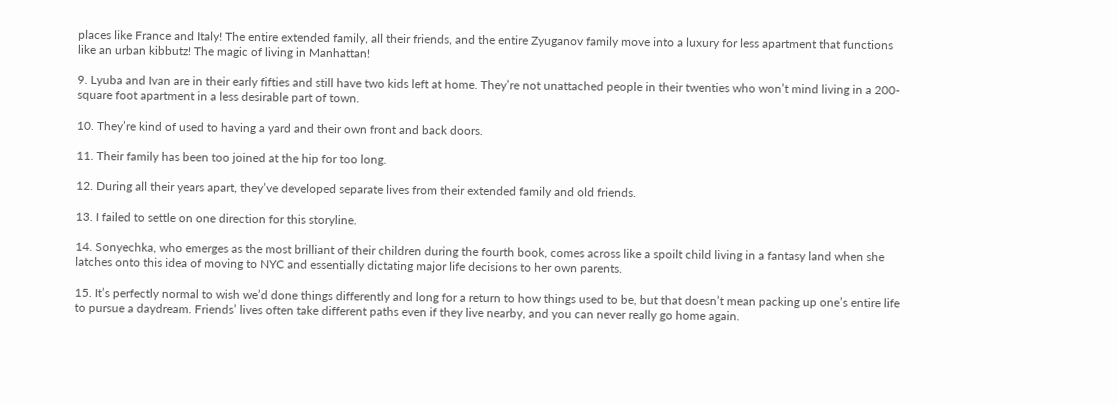places like France and Italy! The entire extended family, all their friends, and the entire Zyuganov family move into a luxury for less apartment that functions like an urban kibbutz! The magic of living in Manhattan!

9. Lyuba and Ivan are in their early fifties and still have two kids left at home. They’re not unattached people in their twenties who won’t mind living in a 200-square foot apartment in a less desirable part of town.

10. They’re kind of used to having a yard and their own front and back doors.

11. Their family has been too joined at the hip for too long.

12. During all their years apart, they’ve developed separate lives from their extended family and old friends.

13. I failed to settle on one direction for this storyline.

14. Sonyechka, who emerges as the most brilliant of their children during the fourth book, comes across like a spoilt child living in a fantasy land when she latches onto this idea of moving to NYC and essentially dictating major life decisions to her own parents.

15. It’s perfectly normal to wish we’d done things differently and long for a return to how things used to be, but that doesn’t mean packing up one’s entire life to pursue a daydream. Friends’ lives often take different paths even if they live nearby, and you can never really go home again.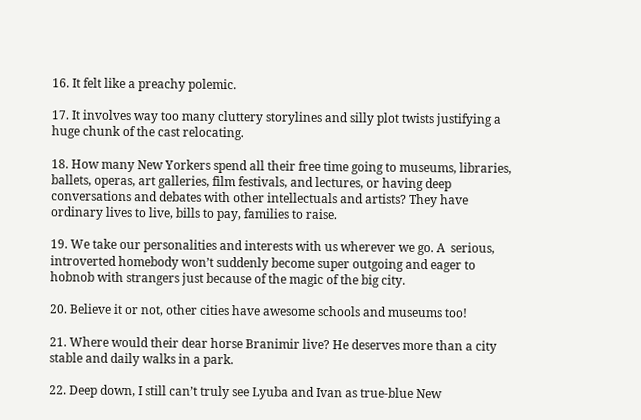16. It felt like a preachy polemic.

17. It involves way too many cluttery storylines and silly plot twists justifying a huge chunk of the cast relocating.

18. How many New Yorkers spend all their free time going to museums, libraries, ballets, operas, art galleries, film festivals, and lectures, or having deep conversations and debates with other intellectuals and artists? They have ordinary lives to live, bills to pay, families to raise.

19. We take our personalities and interests with us wherever we go. A  serious, introverted homebody won’t suddenly become super outgoing and eager to hobnob with strangers just because of the magic of the big city.

20. Believe it or not, other cities have awesome schools and museums too!

21. Where would their dear horse Branimir live? He deserves more than a city stable and daily walks in a park.

22. Deep down, I still can’t truly see Lyuba and Ivan as true-blue New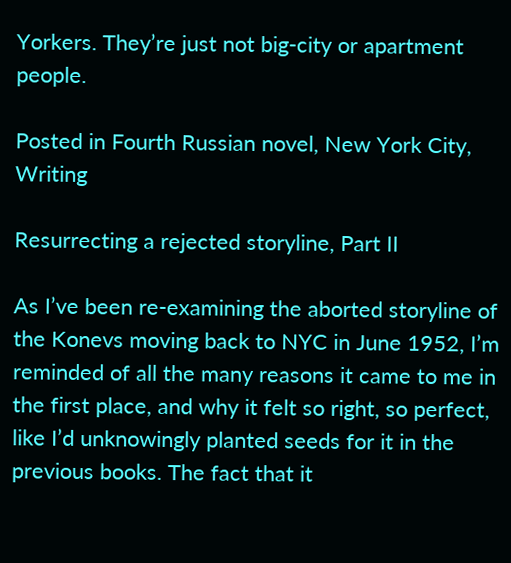Yorkers. They’re just not big-city or apartment people.

Posted in Fourth Russian novel, New York City, Writing

Resurrecting a rejected storyline, Part II

As I’ve been re-examining the aborted storyline of the Konevs moving back to NYC in June 1952, I’m reminded of all the many reasons it came to me in the first place, and why it felt so right, so perfect, like I’d unknowingly planted seeds for it in the previous books. The fact that it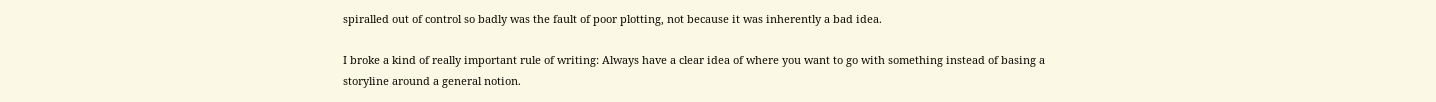spiralled out of control so badly was the fault of poor plotting, not because it was inherently a bad idea.

I broke a kind of really important rule of writing: Always have a clear idea of where you want to go with something instead of basing a storyline around a general notion.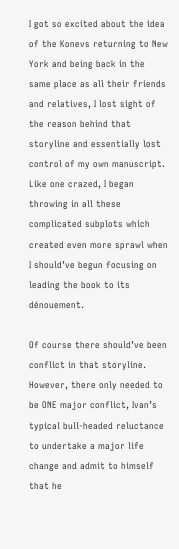I got so excited about the idea of the Konevs returning to New York and being back in the same place as all their friends and relatives, I lost sight of the reason behind that storyline and essentially lost control of my own manuscript. Like one crazed, I began throwing in all these complicated subplots which created even more sprawl when I should’ve begun focusing on leading the book to its dénouement.

Of course there should’ve been conflict in that storyline. However, there only needed to be ONE major conflict, Ivan’s typical bull-headed reluctance to undertake a major life change and admit to himself that he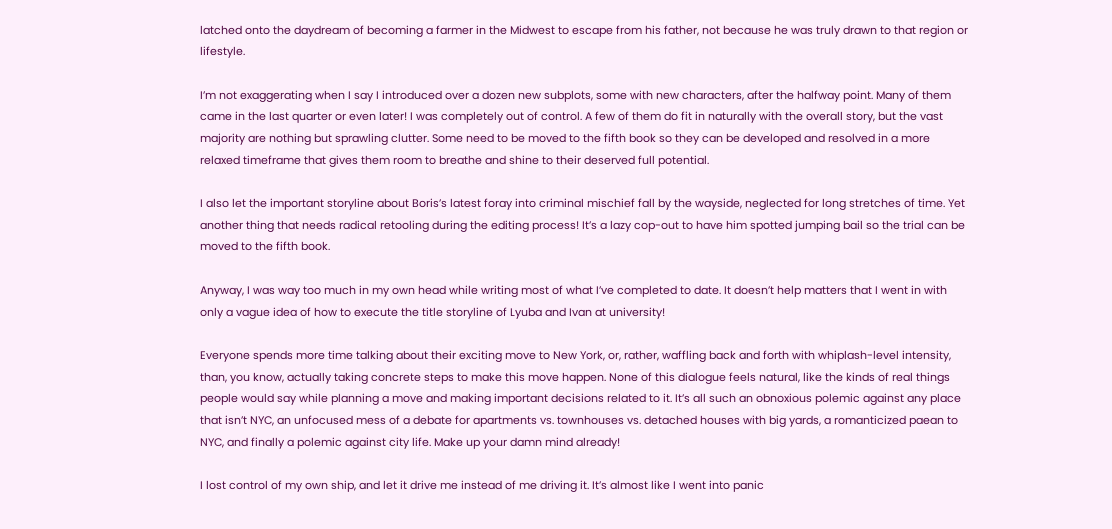latched onto the daydream of becoming a farmer in the Midwest to escape from his father, not because he was truly drawn to that region or lifestyle.

I’m not exaggerating when I say I introduced over a dozen new subplots, some with new characters, after the halfway point. Many of them came in the last quarter or even later! I was completely out of control. A few of them do fit in naturally with the overall story, but the vast majority are nothing but sprawling clutter. Some need to be moved to the fifth book so they can be developed and resolved in a more relaxed timeframe that gives them room to breathe and shine to their deserved full potential.

I also let the important storyline about Boris’s latest foray into criminal mischief fall by the wayside, neglected for long stretches of time. Yet another thing that needs radical retooling during the editing process! It’s a lazy cop-out to have him spotted jumping bail so the trial can be moved to the fifth book.

Anyway, I was way too much in my own head while writing most of what I’ve completed to date. It doesn’t help matters that I went in with only a vague idea of how to execute the title storyline of Lyuba and Ivan at university!

Everyone spends more time talking about their exciting move to New York, or, rather, waffling back and forth with whiplash-level intensity, than, you know, actually taking concrete steps to make this move happen. None of this dialogue feels natural, like the kinds of real things people would say while planning a move and making important decisions related to it. It’s all such an obnoxious polemic against any place that isn’t NYC, an unfocused mess of a debate for apartments vs. townhouses vs. detached houses with big yards, a romanticized paean to NYC, and finally a polemic against city life. Make up your damn mind already!

I lost control of my own ship, and let it drive me instead of me driving it. It’s almost like I went into panic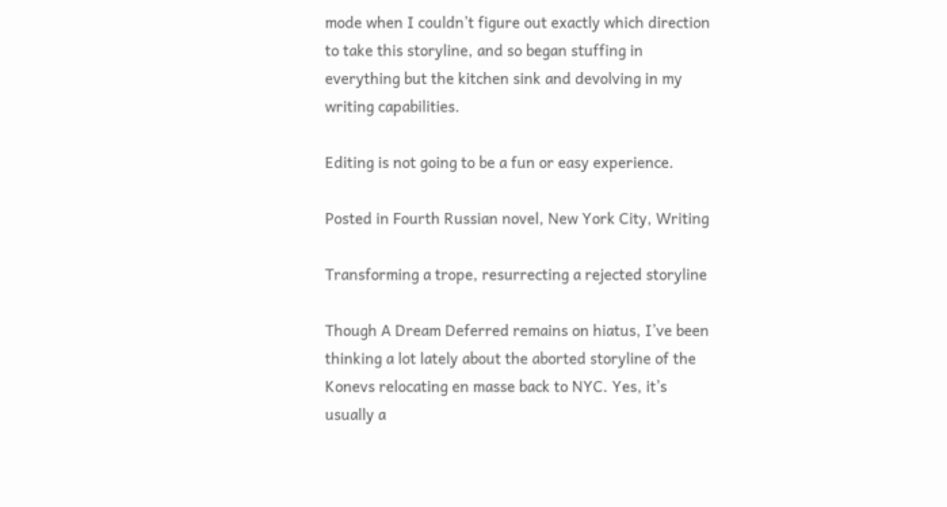mode when I couldn’t figure out exactly which direction to take this storyline, and so began stuffing in everything but the kitchen sink and devolving in my writing capabilities.

Editing is not going to be a fun or easy experience.

Posted in Fourth Russian novel, New York City, Writing

Transforming a trope, resurrecting a rejected storyline

Though A Dream Deferred remains on hiatus, I’ve been thinking a lot lately about the aborted storyline of the Konevs relocating en masse back to NYC. Yes, it’s usually a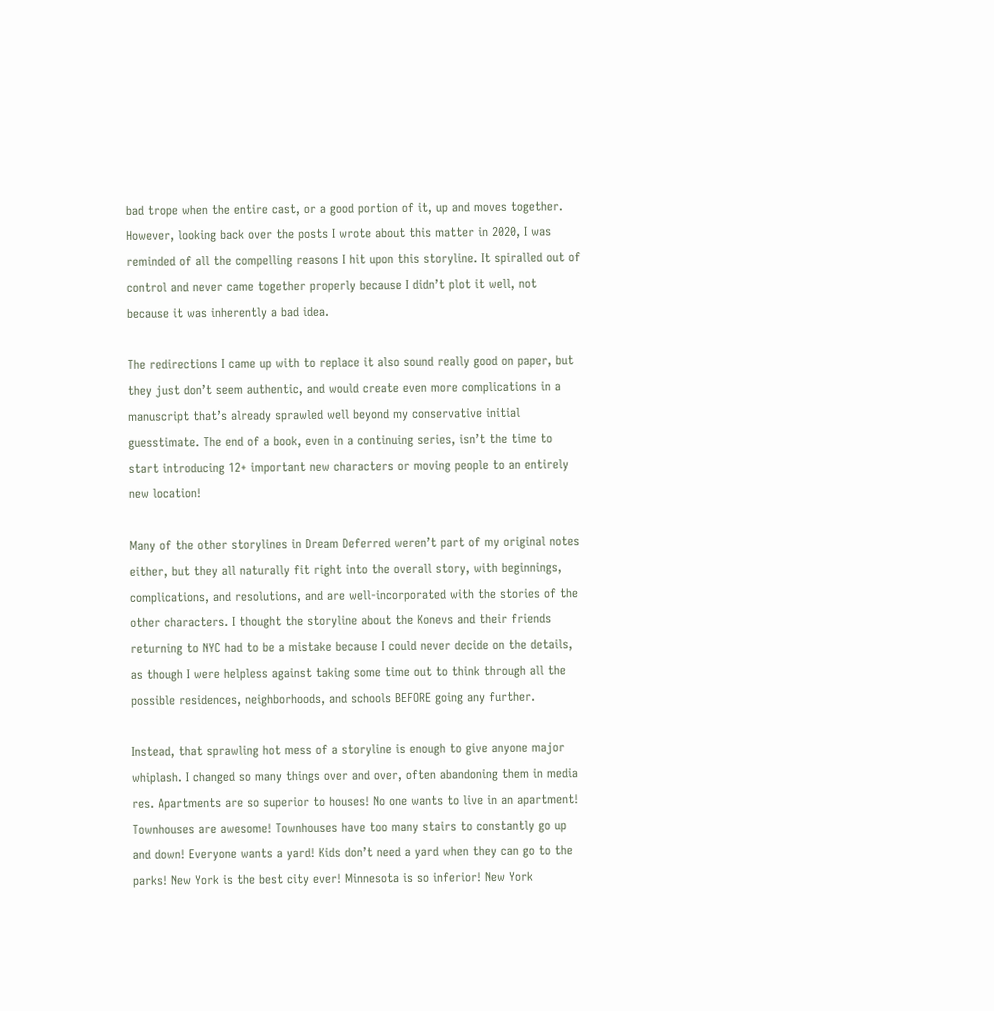bad trope when the entire cast, or a good portion of it, up and moves together. However, looking back over the posts I wrote about this matter in 2020, I was reminded of all the compelling reasons I hit upon this storyline. It spiralled out of control and never came together properly because I didn’t plot it well, not because it was inherently a bad idea.

The redirections I came up with to replace it also sound really good on paper, but they just don’t seem authentic, and would create even more complications in a manuscript that’s already sprawled well beyond my conservative initial guesstimate. The end of a book, even in a continuing series, isn’t the time to start introducing 12+ important new characters or moving people to an entirely new location!

Many of the other storylines in Dream Deferred weren’t part of my original notes either, but they all naturally fit right into the overall story, with beginnings, complications, and resolutions, and are well-incorporated with the stories of the other characters. I thought the storyline about the Konevs and their friends returning to NYC had to be a mistake because I could never decide on the details, as though I were helpless against taking some time out to think through all the possible residences, neighborhoods, and schools BEFORE going any further.

Instead, that sprawling hot mess of a storyline is enough to give anyone major whiplash. I changed so many things over and over, often abandoning them in media res. Apartments are so superior to houses! No one wants to live in an apartment! Townhouses are awesome! Townhouses have too many stairs to constantly go up and down! Everyone wants a yard! Kids don’t need a yard when they can go to the parks! New York is the best city ever! Minnesota is so inferior! New York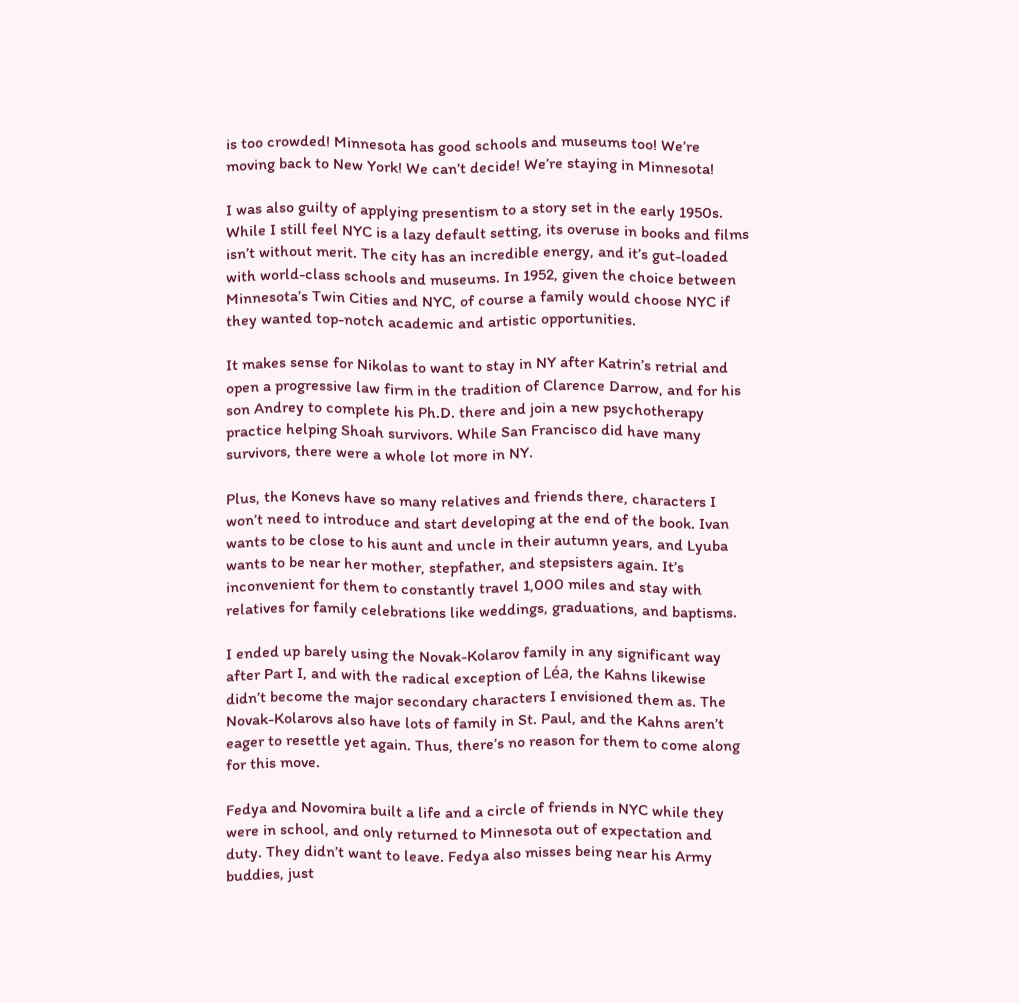is too crowded! Minnesota has good schools and museums too! We’re moving back to New York! We can’t decide! We’re staying in Minnesota!

I was also guilty of applying presentism to a story set in the early 1950s. While I still feel NYC is a lazy default setting, its overuse in books and films isn’t without merit. The city has an incredible energy, and it’s gut-loaded with world-class schools and museums. In 1952, given the choice between Minnesota’s Twin Cities and NYC, of course a family would choose NYC if they wanted top-notch academic and artistic opportunities.

It makes sense for Nikolas to want to stay in NY after Katrin’s retrial and open a progressive law firm in the tradition of Clarence Darrow, and for his son Andrey to complete his Ph.D. there and join a new psychotherapy practice helping Shoah survivors. While San Francisco did have many survivors, there were a whole lot more in NY.

Plus, the Konevs have so many relatives and friends there, characters I won’t need to introduce and start developing at the end of the book. Ivan wants to be close to his aunt and uncle in their autumn years, and Lyuba wants to be near her mother, stepfather, and stepsisters again. It’s inconvenient for them to constantly travel 1,000 miles and stay with relatives for family celebrations like weddings, graduations, and baptisms.

I ended up barely using the Novak-Kolarov family in any significant way after Part I, and with the radical exception of Léa, the Kahns likewise didn’t become the major secondary characters I envisioned them as. The Novak-Kolarovs also have lots of family in St. Paul, and the Kahns aren’t eager to resettle yet again. Thus, there’s no reason for them to come along for this move.

Fedya and Novomira built a life and a circle of friends in NYC while they were in school, and only returned to Minnesota out of expectation and duty. They didn’t want to leave. Fedya also misses being near his Army buddies, just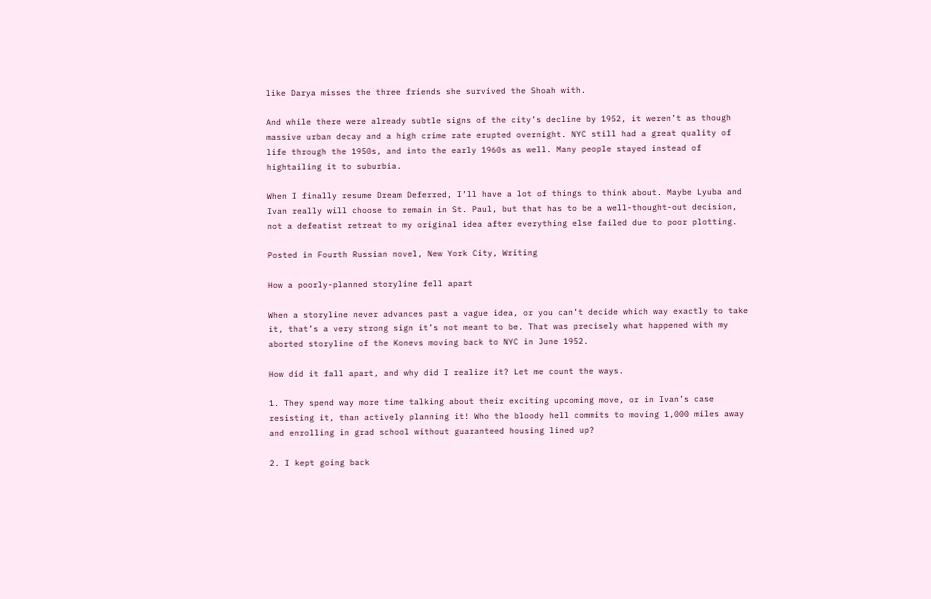like Darya misses the three friends she survived the Shoah with.

And while there were already subtle signs of the city’s decline by 1952, it weren’t as though massive urban decay and a high crime rate erupted overnight. NYC still had a great quality of life through the 1950s, and into the early 1960s as well. Many people stayed instead of hightailing it to suburbia.

When I finally resume Dream Deferred, I’ll have a lot of things to think about. Maybe Lyuba and Ivan really will choose to remain in St. Paul, but that has to be a well-thought-out decision, not a defeatist retreat to my original idea after everything else failed due to poor plotting.

Posted in Fourth Russian novel, New York City, Writing

How a poorly-planned storyline fell apart

When a storyline never advances past a vague idea, or you can’t decide which way exactly to take it, that’s a very strong sign it’s not meant to be. That was precisely what happened with my aborted storyline of the Konevs moving back to NYC in June 1952.

How did it fall apart, and why did I realize it? Let me count the ways.

1. They spend way more time talking about their exciting upcoming move, or in Ivan’s case resisting it, than actively planning it! Who the bloody hell commits to moving 1,000 miles away and enrolling in grad school without guaranteed housing lined up?

2. I kept going back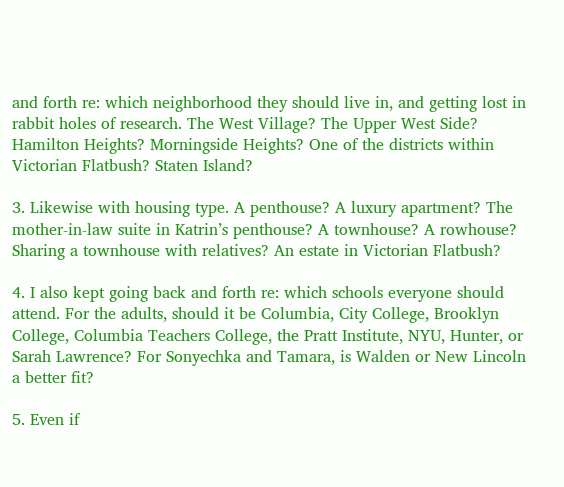and forth re: which neighborhood they should live in, and getting lost in rabbit holes of research. The West Village? The Upper West Side? Hamilton Heights? Morningside Heights? One of the districts within Victorian Flatbush? Staten Island?

3. Likewise with housing type. A penthouse? A luxury apartment? The mother-in-law suite in Katrin’s penthouse? A townhouse? A rowhouse? Sharing a townhouse with relatives? An estate in Victorian Flatbush?

4. I also kept going back and forth re: which schools everyone should attend. For the adults, should it be Columbia, City College, Brooklyn College, Columbia Teachers College, the Pratt Institute, NYU, Hunter, or Sarah Lawrence? For Sonyechka and Tamara, is Walden or New Lincoln a better fit?

5. Even if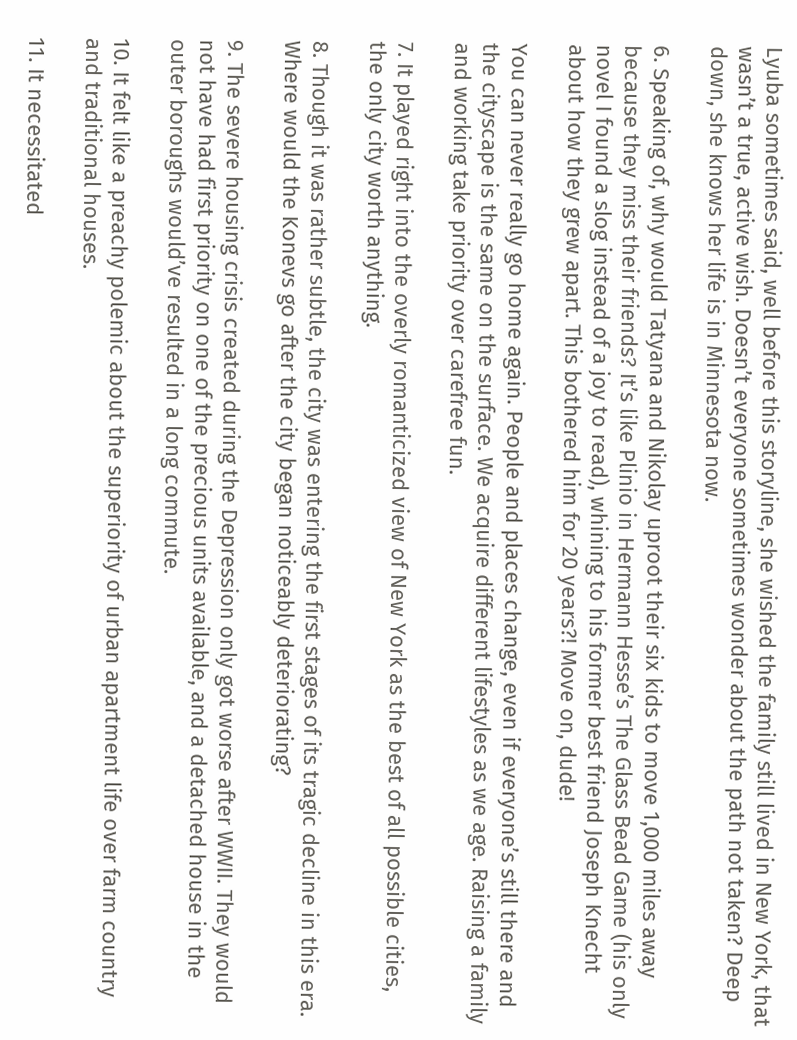Lyuba sometimes said, well before this storyline, she wished the family still lived in New York, that wasn’t a true, active wish. Doesn’t everyone sometimes wonder about the path not taken? Deep down, she knows her life is in Minnesota now.

6. Speaking of, why would Tatyana and Nikolay uproot their six kids to move 1,000 miles away because they miss their friends? It’s like Plinio in Hermann Hesse’s The Glass Bead Game (his only novel I found a slog instead of a joy to read), whining to his former best friend Joseph Knecht about how they grew apart. This bothered him for 20 years?! Move on, dude!

You can never really go home again. People and places change, even if everyone’s still there and the cityscape is the same on the surface. We acquire different lifestyles as we age. Raising a family and working take priority over carefree fun.

7. It played right into the overly romanticized view of New York as the best of all possible cities, the only city worth anything.

8. Though it was rather subtle, the city was entering the first stages of its tragic decline in this era. Where would the Konevs go after the city began noticeably deteriorating?

9. The severe housing crisis created during the Depression only got worse after WWII. They would not have had first priority on one of the precious units available, and a detached house in the outer boroughs would’ve resulted in a long commute.

10. It felt like a preachy polemic about the superiority of urban apartment life over farm country and traditional houses.

11. It necessitated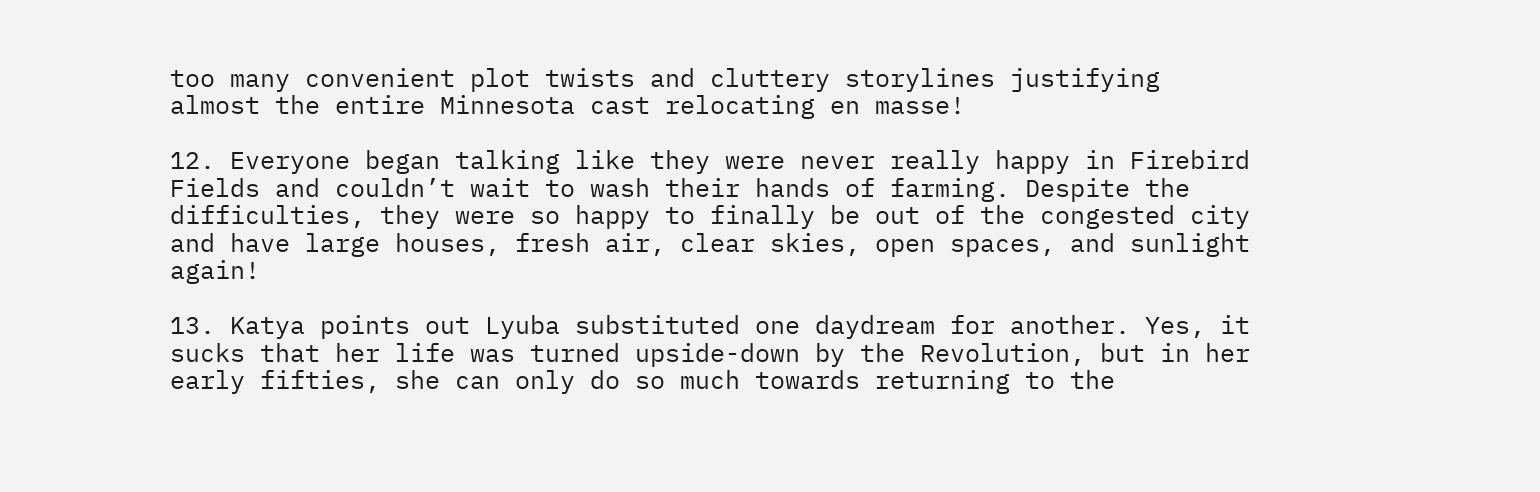too many convenient plot twists and cluttery storylines justifying almost the entire Minnesota cast relocating en masse!

12. Everyone began talking like they were never really happy in Firebird Fields and couldn’t wait to wash their hands of farming. Despite the difficulties, they were so happy to finally be out of the congested city and have large houses, fresh air, clear skies, open spaces, and sunlight again!

13. Katya points out Lyuba substituted one daydream for another. Yes, it sucks that her life was turned upside-down by the Revolution, but in her early fifties, she can only do so much towards returning to the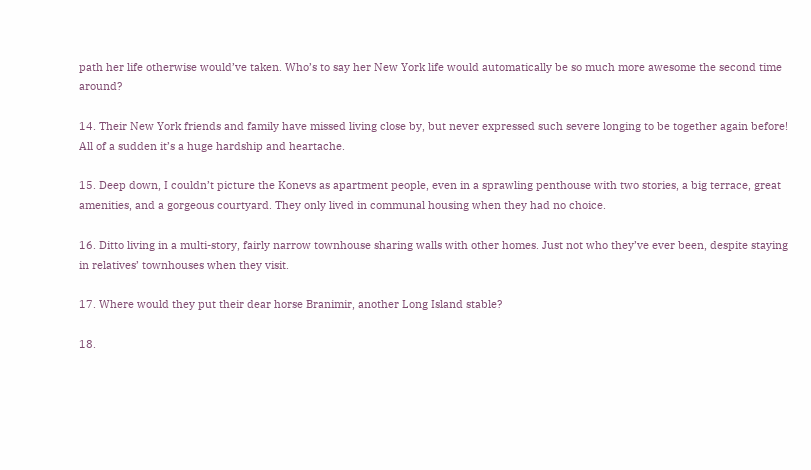path her life otherwise would’ve taken. Who’s to say her New York life would automatically be so much more awesome the second time around?

14. Their New York friends and family have missed living close by, but never expressed such severe longing to be together again before! All of a sudden it’s a huge hardship and heartache.

15. Deep down, I couldn’t picture the Konevs as apartment people, even in a sprawling penthouse with two stories, a big terrace, great amenities, and a gorgeous courtyard. They only lived in communal housing when they had no choice.

16. Ditto living in a multi-story, fairly narrow townhouse sharing walls with other homes. Just not who they’ve ever been, despite staying in relatives’ townhouses when they visit.

17. Where would they put their dear horse Branimir, another Long Island stable?

18.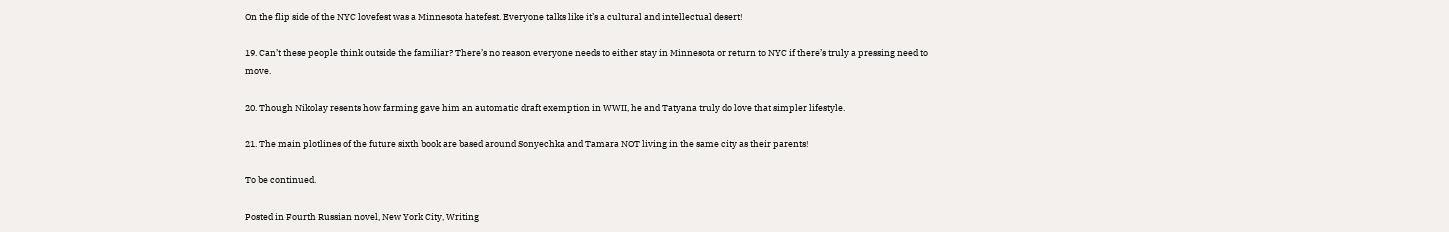On the flip side of the NYC lovefest was a Minnesota hatefest. Everyone talks like it’s a cultural and intellectual desert!

19. Can’t these people think outside the familiar? There’s no reason everyone needs to either stay in Minnesota or return to NYC if there’s truly a pressing need to move.

20. Though Nikolay resents how farming gave him an automatic draft exemption in WWII, he and Tatyana truly do love that simpler lifestyle.

21. The main plotlines of the future sixth book are based around Sonyechka and Tamara NOT living in the same city as their parents!

To be continued.

Posted in Fourth Russian novel, New York City, Writing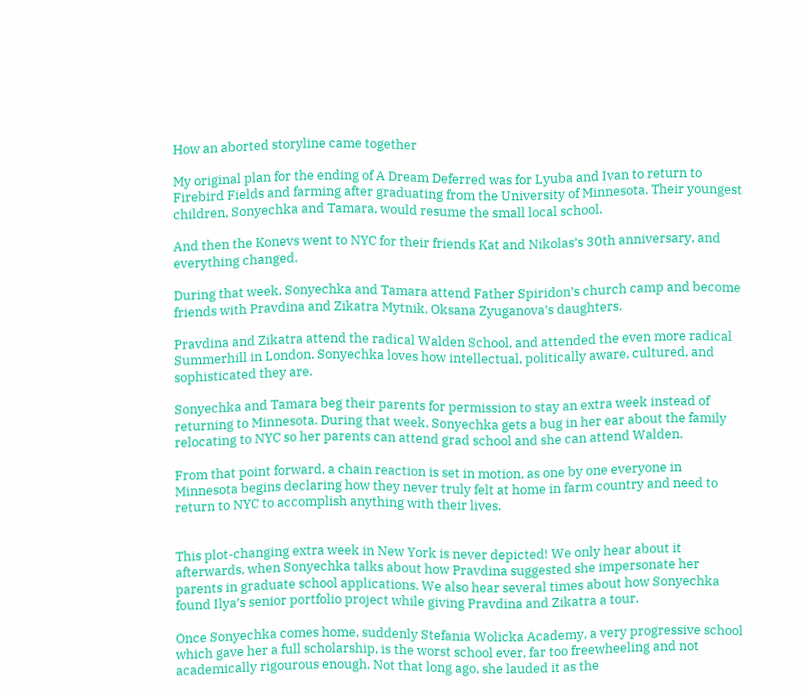How an aborted storyline came together

My original plan for the ending of A Dream Deferred was for Lyuba and Ivan to return to Firebird Fields and farming after graduating from the University of Minnesota. Their youngest children, Sonyechka and Tamara, would resume the small local school.

And then the Konevs went to NYC for their friends Kat and Nikolas’s 30th anniversary, and everything changed.

During that week, Sonyechka and Tamara attend Father Spiridon’s church camp and become friends with Pravdina and Zikatra Mytnik, Oksana Zyuganova’s daughters.

Pravdina and Zikatra attend the radical Walden School, and attended the even more radical Summerhill in London. Sonyechka loves how intellectual, politically aware, cultured, and sophisticated they are.

Sonyechka and Tamara beg their parents for permission to stay an extra week instead of returning to Minnesota. During that week, Sonyechka gets a bug in her ear about the family relocating to NYC so her parents can attend grad school and she can attend Walden.

From that point forward, a chain reaction is set in motion, as one by one everyone in Minnesota begins declaring how they never truly felt at home in farm country and need to return to NYC to accomplish anything with their lives.


This plot-changing extra week in New York is never depicted! We only hear about it afterwards, when Sonyechka talks about how Pravdina suggested she impersonate her parents in graduate school applications. We also hear several times about how Sonyechka found Ilya’s senior portfolio project while giving Pravdina and Zikatra a tour.

Once Sonyechka comes home, suddenly Stefania Wolicka Academy, a very progressive school which gave her a full scholarship, is the worst school ever, far too freewheeling and not academically rigourous enough. Not that long ago, she lauded it as the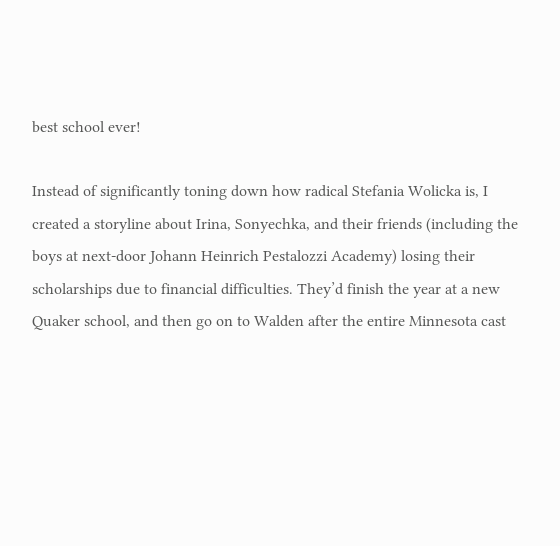best school ever!

Instead of significantly toning down how radical Stefania Wolicka is, I created a storyline about Irina, Sonyechka, and their friends (including the boys at next-door Johann Heinrich Pestalozzi Academy) losing their scholarships due to financial difficulties. They’d finish the year at a new Quaker school, and then go on to Walden after the entire Minnesota cast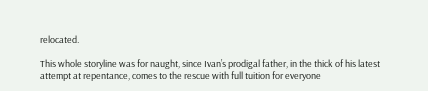relocated.

This whole storyline was for naught, since Ivan’s prodigal father, in the thick of his latest attempt at repentance, comes to the rescue with full tuition for everyone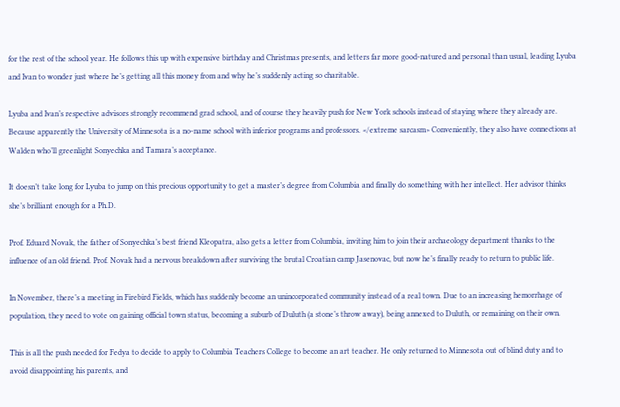for the rest of the school year. He follows this up with expensive birthday and Christmas presents, and letters far more good-natured and personal than usual, leading Lyuba and Ivan to wonder just where he’s getting all this money from and why he’s suddenly acting so charitable.

Lyuba and Ivan’s respective advisors strongly recommend grad school, and of course they heavily push for New York schools instead of staying where they already are. Because apparently the University of Minnesota is a no-name school with inferior programs and professors. </extreme sarcasm> Conveniently, they also have connections at Walden who’ll greenlight Sonyechka and Tamara’s acceptance.

It doesn’t take long for Lyuba to jump on this precious opportunity to get a master’s degree from Columbia and finally do something with her intellect. Her advisor thinks she’s brilliant enough for a Ph.D.

Prof. Eduard Novak, the father of Sonyechka’s best friend Kleopatra, also gets a letter from Columbia, inviting him to join their archaeology department thanks to the influence of an old friend. Prof. Novak had a nervous breakdown after surviving the brutal Croatian camp Jasenovac, but now he’s finally ready to return to public life.

In November, there’s a meeting in Firebird Fields, which has suddenly become an unincorporated community instead of a real town. Due to an increasing hemorrhage of population, they need to vote on gaining official town status, becoming a suburb of Duluth (a stone’s throw away), being annexed to Duluth, or remaining on their own.

This is all the push needed for Fedya to decide to apply to Columbia Teachers College to become an art teacher. He only returned to Minnesota out of blind duty and to avoid disappointing his parents, and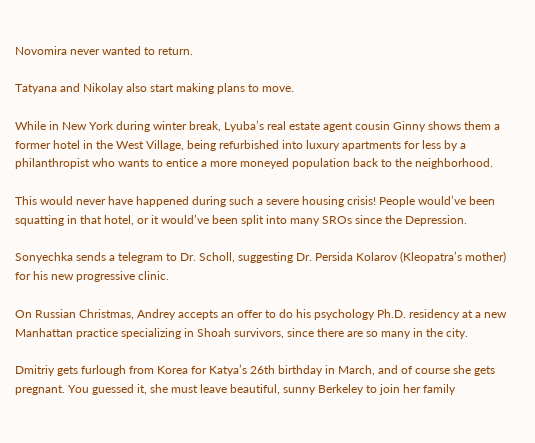Novomira never wanted to return.

Tatyana and Nikolay also start making plans to move.

While in New York during winter break, Lyuba’s real estate agent cousin Ginny shows them a former hotel in the West Village, being refurbished into luxury apartments for less by a philanthropist who wants to entice a more moneyed population back to the neighborhood.

This would never have happened during such a severe housing crisis! People would’ve been squatting in that hotel, or it would’ve been split into many SROs since the Depression.

Sonyechka sends a telegram to Dr. Scholl, suggesting Dr. Persida Kolarov (Kleopatra’s mother) for his new progressive clinic.

On Russian Christmas, Andrey accepts an offer to do his psychology Ph.D. residency at a new Manhattan practice specializing in Shoah survivors, since there are so many in the city.

Dmitriy gets furlough from Korea for Katya’s 26th birthday in March, and of course she gets pregnant. You guessed it, she must leave beautiful, sunny Berkeley to join her family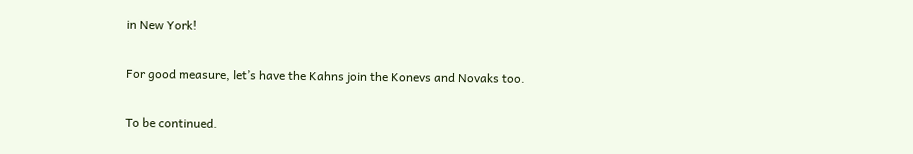in New York!

For good measure, let’s have the Kahns join the Konevs and Novaks too.

To be continued.